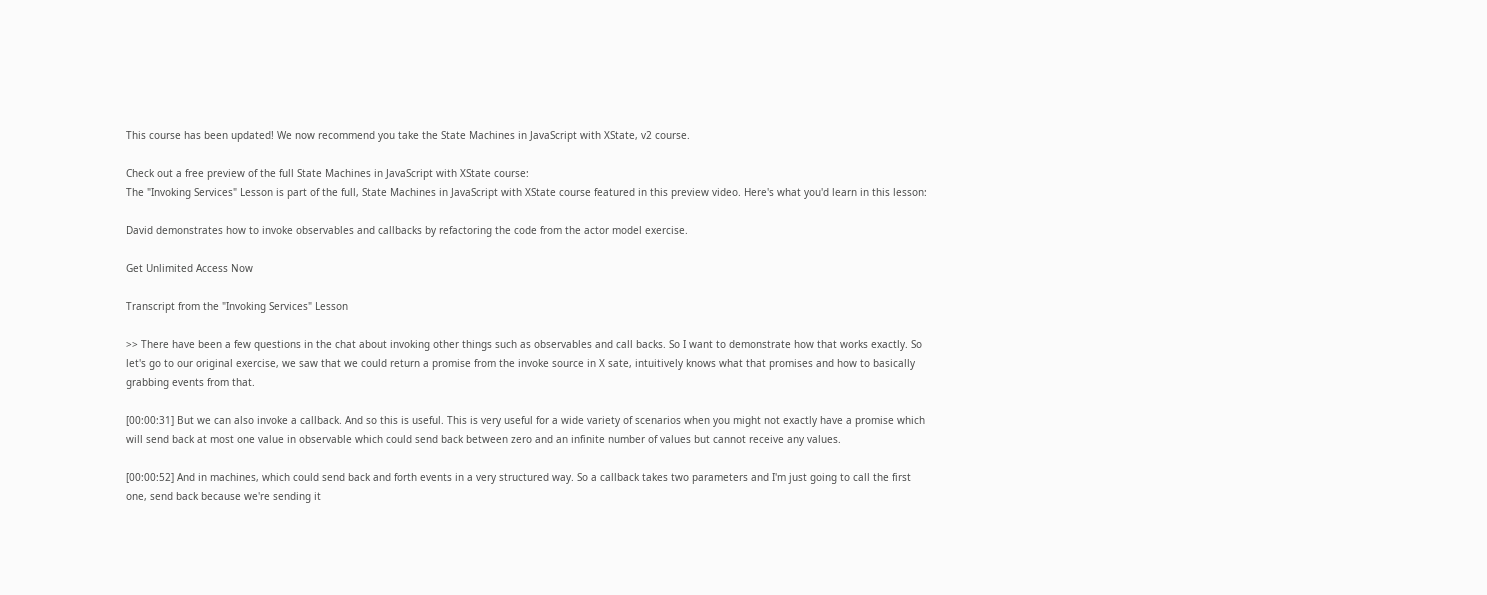This course has been updated! We now recommend you take the State Machines in JavaScript with XState, v2 course.

Check out a free preview of the full State Machines in JavaScript with XState course:
The "Invoking Services" Lesson is part of the full, State Machines in JavaScript with XState course featured in this preview video. Here's what you'd learn in this lesson:

David demonstrates how to invoke observables and callbacks by refactoring the code from the actor model exercise.

Get Unlimited Access Now

Transcript from the "Invoking Services" Lesson

>> There have been a few questions in the chat about invoking other things such as observables and call backs. So I want to demonstrate how that works exactly. So let's go to our original exercise, we saw that we could return a promise from the invoke source in X sate, intuitively knows what that promises and how to basically grabbing events from that.

[00:00:31] But we can also invoke a callback. And so this is useful. This is very useful for a wide variety of scenarios when you might not exactly have a promise which will send back at most one value in observable which could send back between zero and an infinite number of values but cannot receive any values.

[00:00:52] And in machines, which could send back and forth events in a very structured way. So a callback takes two parameters and I'm just going to call the first one, send back because we're sending it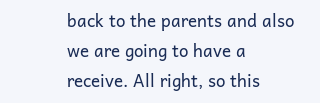back to the parents and also we are going to have a receive. All right, so this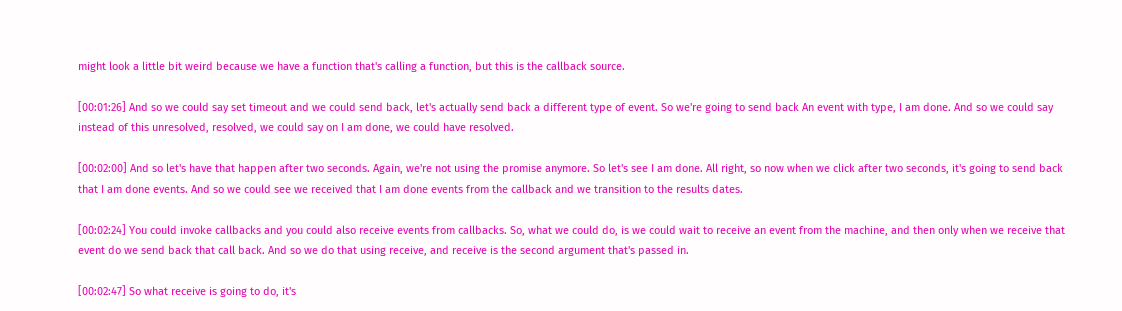might look a little bit weird because we have a function that's calling a function, but this is the callback source.

[00:01:26] And so we could say set timeout and we could send back, let's actually send back a different type of event. So we're going to send back An event with type, I am done. And so we could say instead of this unresolved, resolved, we could say on I am done, we could have resolved.

[00:02:00] And so let's have that happen after two seconds. Again, we're not using the promise anymore. So let's see I am done. All right, so now when we click after two seconds, it's going to send back that I am done events. And so we could see we received that I am done events from the callback and we transition to the results dates.

[00:02:24] You could invoke callbacks and you could also receive events from callbacks. So, what we could do, is we could wait to receive an event from the machine, and then only when we receive that event do we send back that call back. And so we do that using receive, and receive is the second argument that's passed in.

[00:02:47] So what receive is going to do, it's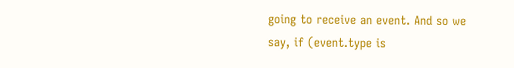going to receive an event. And so we say, if (event.type is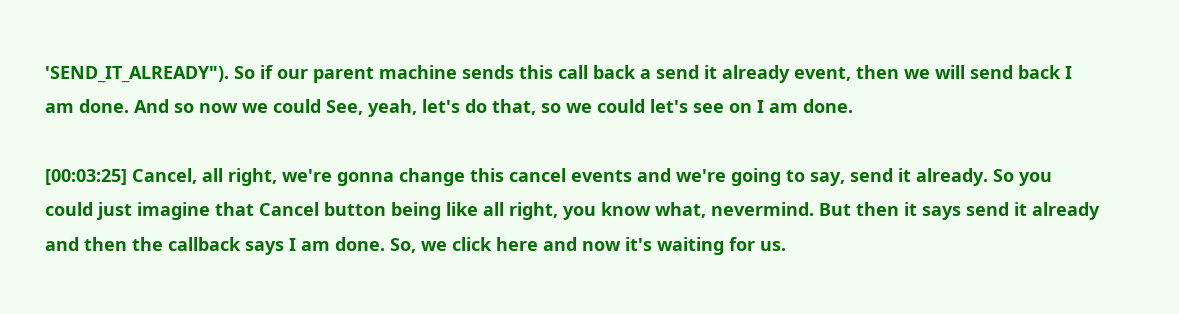'SEND_IT_ALREADY"). So if our parent machine sends this call back a send it already event, then we will send back I am done. And so now we could See, yeah, let's do that, so we could let's see on I am done.

[00:03:25] Cancel, all right, we're gonna change this cancel events and we're going to say, send it already. So you could just imagine that Cancel button being like all right, you know what, nevermind. But then it says send it already and then the callback says I am done. So, we click here and now it's waiting for us.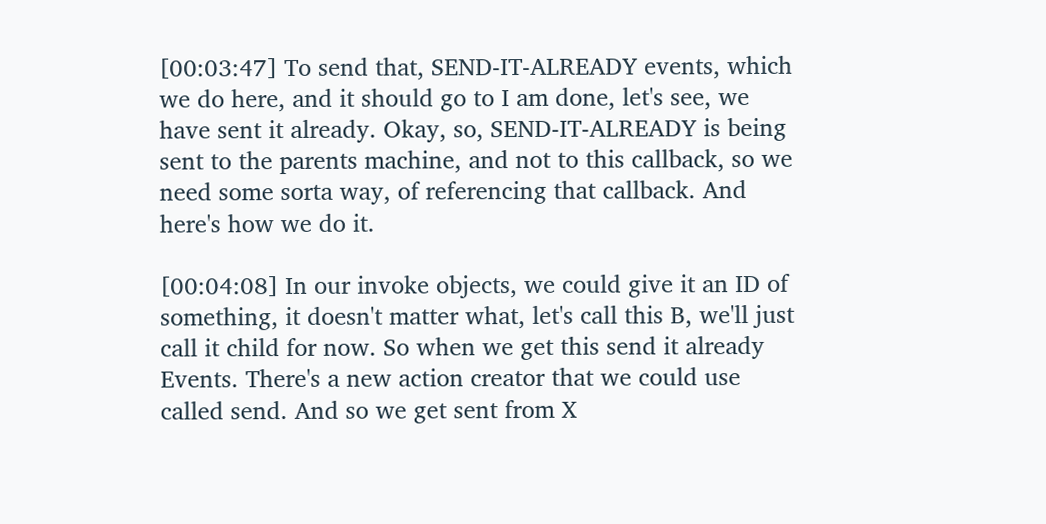[00:03:47] To send that, SEND-IT-ALREADY events, which we do here, and it should go to I am done, let's see, we have sent it already. Okay, so, SEND-IT-ALREADY is being sent to the parents machine, and not to this callback, so we need some sorta way, of referencing that callback. And here's how we do it.

[00:04:08] In our invoke objects, we could give it an ID of something, it doesn't matter what, let's call this B, we'll just call it child for now. So when we get this send it already Events. There's a new action creator that we could use called send. And so we get sent from X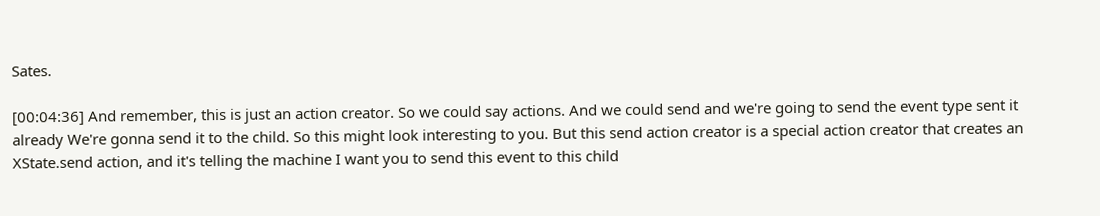Sates.

[00:04:36] And remember, this is just an action creator. So we could say actions. And we could send and we're going to send the event type sent it already We're gonna send it to the child. So this might look interesting to you. But this send action creator is a special action creator that creates an XState.send action, and it's telling the machine I want you to send this event to this child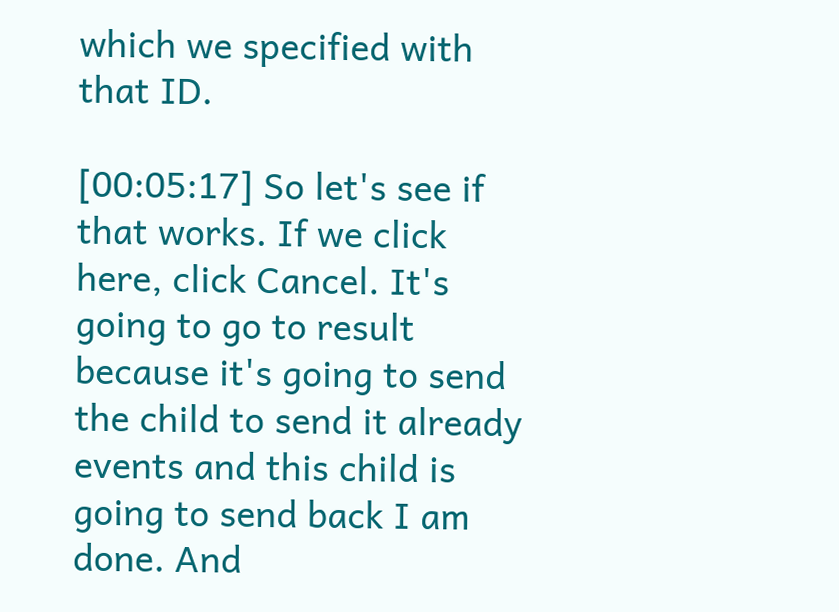which we specified with that ID.

[00:05:17] So let's see if that works. If we click here, click Cancel. It's going to go to result because it's going to send the child to send it already events and this child is going to send back I am done. And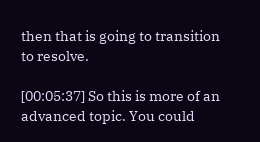then that is going to transition to resolve.

[00:05:37] So this is more of an advanced topic. You could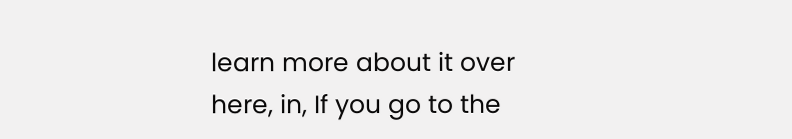learn more about it over here, in, If you go to the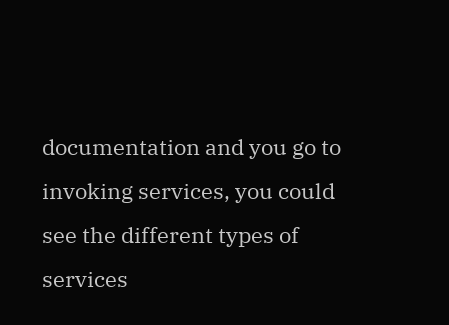documentation and you go to invoking services, you could see the different types of services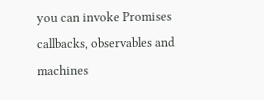you can invoke Promises callbacks, observables and machines